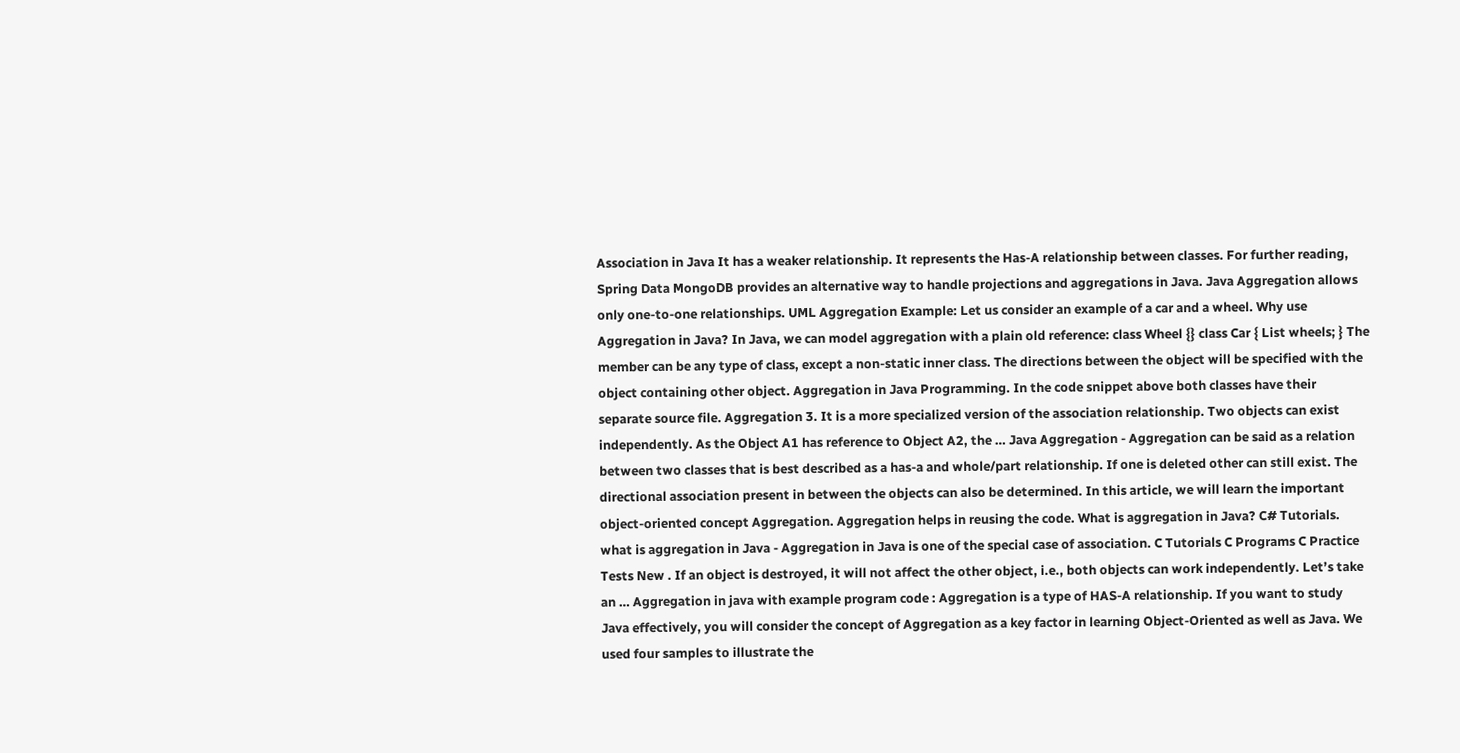Association in Java It has a weaker relationship. It represents the Has-A relationship between classes. For further reading, Spring Data MongoDB provides an alternative way to handle projections and aggregations in Java. Java Aggregation allows only one-to-one relationships. UML Aggregation Example: Let us consider an example of a car and a wheel. Why use Aggregation in Java? In Java, we can model aggregation with a plain old reference: class Wheel {} class Car { List wheels; } The member can be any type of class, except a non-static inner class. The directions between the object will be specified with the object containing other object. Aggregation in Java Programming. In the code snippet above both classes have their separate source file. Aggregation 3. It is a more specialized version of the association relationship. Two objects can exist independently. As the Object A1 has reference to Object A2, the … Java Aggregation - Aggregation can be said as a relation between two classes that is best described as a has-a and whole/part relationship. If one is deleted other can still exist. The directional association present in between the objects can also be determined. In this article, we will learn the important object-oriented concept Aggregation. Aggregation helps in reusing the code. What is aggregation in Java? C# Tutorials. what is aggregation in Java - Aggregation in Java is one of the special case of association. C Tutorials C Programs C Practice Tests New . If an object is destroyed, it will not affect the other object, i.e., both objects can work independently. Let’s take an … Aggregation in java with example program code : Aggregation is a type of HAS-A relationship. If you want to study Java effectively, you will consider the concept of Aggregation as a key factor in learning Object-Oriented as well as Java. We used four samples to illustrate the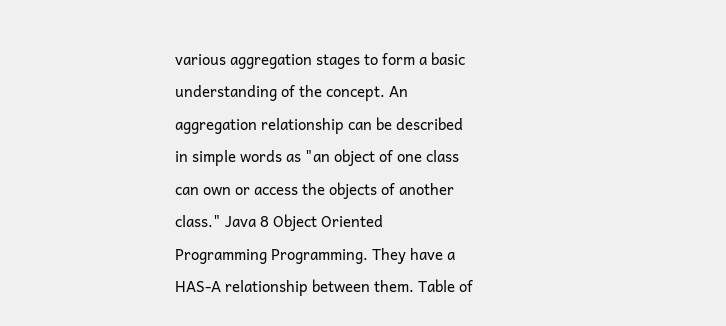various aggregation stages to form a basic understanding of the concept. An aggregation relationship can be described in simple words as "an object of one class can own or access the objects of another class." Java 8 Object Oriented Programming Programming. They have a HAS-A relationship between them. Table of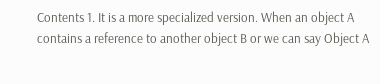Contents 1. It is a more specialized version. When an object A contains a reference to another object B or we can say Object A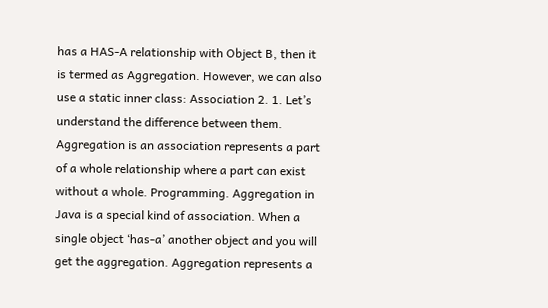has a HAS-A relationship with Object B, then it is termed as Aggregation. However, we can also use a static inner class: Association 2. 1. Let’s understand the difference between them. Aggregation is an association represents a part of a whole relationship where a part can exist without a whole. Programming. Aggregation in Java is a special kind of association. When a single object ‘has-a’ another object and you will get the aggregation. Aggregation represents a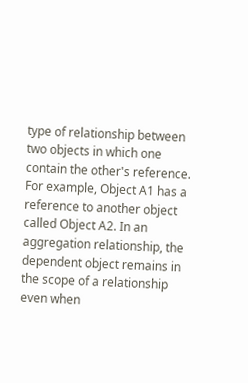type of relationship between two objects in which one contain the other's reference. For example, Object A1 has a reference to another object called Object A2. In an aggregation relationship, the dependent object remains in the scope of a relationship even when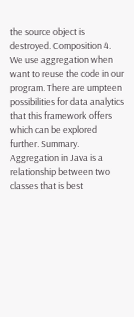the source object is destroyed. Composition 4. We use aggregation when want to reuse the code in our program. There are umpteen possibilities for data analytics that this framework offers which can be explored further. Summary. Aggregation in Java is a relationship between two classes that is best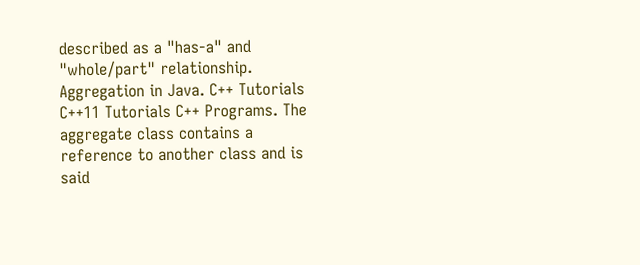described as a "has-a" and "whole/part" relationship. Aggregation in Java. C++ Tutorials C++11 Tutorials C++ Programs. The aggregate class contains a reference to another class and is said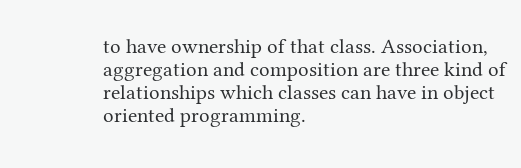to have ownership of that class. Association, aggregation and composition are three kind of relationships which classes can have in object oriented programming.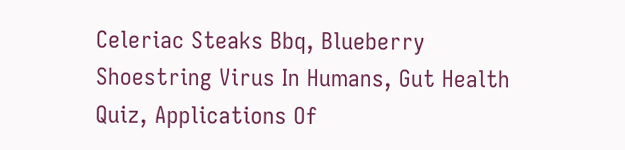Celeriac Steaks Bbq, Blueberry Shoestring Virus In Humans, Gut Health Quiz, Applications Of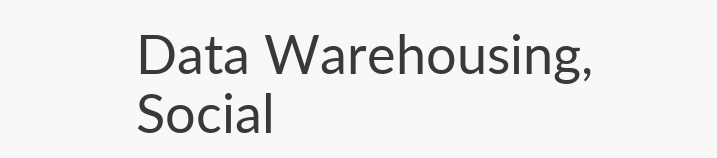Data Warehousing, Social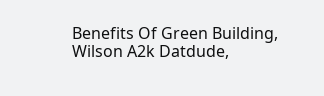Benefits Of Green Building, Wilson A2k Datdude,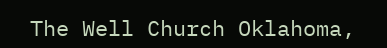The Well Church Oklahoma,